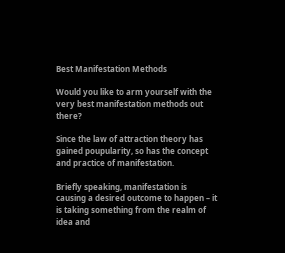Best Manifestation Methods

Would you like to arm yourself with the very best manifestation methods out there?

Since the law of attraction theory has gained poupularity, so has the concept and practice of manifestation.

Briefly speaking, manifestation is causing a desired outcome to happen – it is taking something from the realm of idea and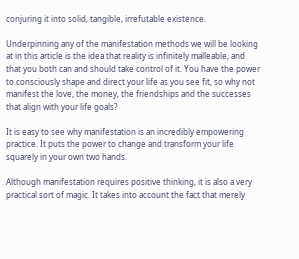conjuring it into solid, tangible, irrefutable existence.

Underpinning any of the manifestation methods we will be looking at in this article is the idea that reality is infinitely malleable, and that you both can and should take control of it. You have the power to consciously shape and direct your life as you see fit, so why not manifest the love, the money, the friendships and the successes that align with your life goals?

It is easy to see why manifestation is an incredibly empowering practice. It puts the power to change and transform your life squarely in your own two hands.

Although manifestation requires positive thinking, it is also a very practical sort of magic. It takes into account the fact that merely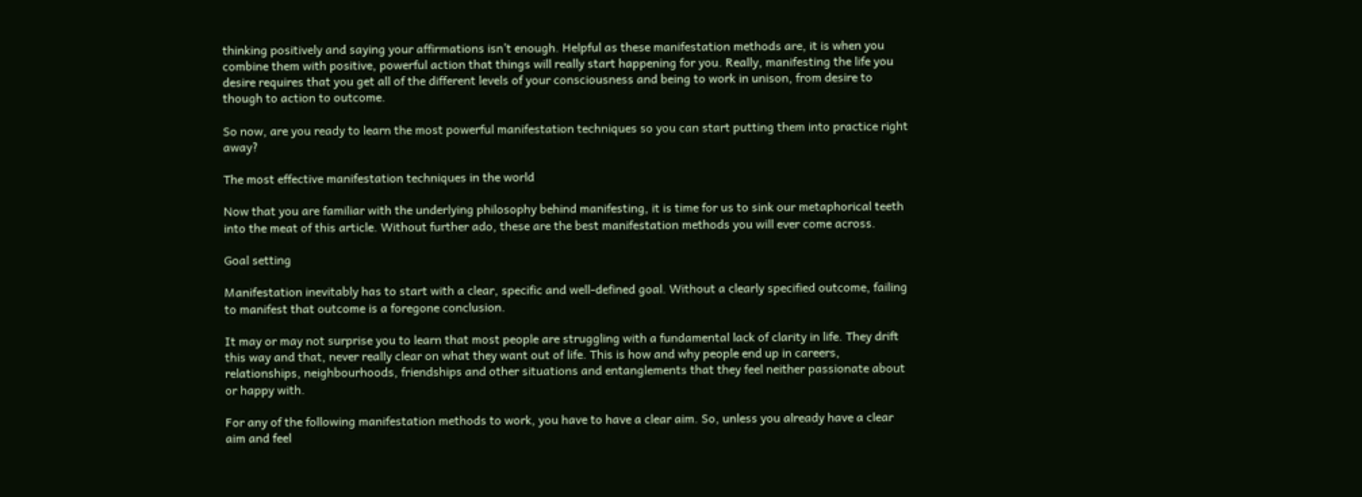thinking positively and saying your affirmations isn’t enough. Helpful as these manifestation methods are, it is when you combine them with positive, powerful action that things will really start happening for you. Really, manifesting the life you desire requires that you get all of the different levels of your consciousness and being to work in unison, from desire to though to action to outcome.

So now, are you ready to learn the most powerful manifestation techniques so you can start putting them into practice right away?

The most effective manifestation techniques in the world

Now that you are familiar with the underlying philosophy behind manifesting, it is time for us to sink our metaphorical teeth into the meat of this article. Without further ado, these are the best manifestation methods you will ever come across.

Goal setting

Manifestation inevitably has to start with a clear, specific and well-defined goal. Without a clearly specified outcome, failing to manifest that outcome is a foregone conclusion.

It may or may not surprise you to learn that most people are struggling with a fundamental lack of clarity in life. They drift this way and that, never really clear on what they want out of life. This is how and why people end up in careers, relationships, neighbourhoods, friendships and other situations and entanglements that they feel neither passionate about or happy with.

For any of the following manifestation methods to work, you have to have a clear aim. So, unless you already have a clear aim and feel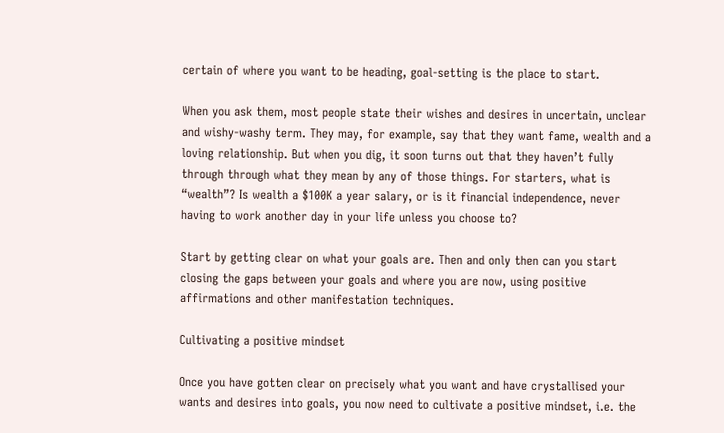certain of where you want to be heading, goal-setting is the place to start.

When you ask them, most people state their wishes and desires in uncertain, unclear and wishy-washy term. They may, for example, say that they want fame, wealth and a loving relationship. But when you dig, it soon turns out that they haven’t fully through through what they mean by any of those things. For starters, what is “wealth”? Is wealth a $100K a year salary, or is it financial independence, never having to work another day in your life unless you choose to?

Start by getting clear on what your goals are. Then and only then can you start closing the gaps between your goals and where you are now, using positive affirmations and other manifestation techniques.

Cultivating a positive mindset

Once you have gotten clear on precisely what you want and have crystallised your wants and desires into goals, you now need to cultivate a positive mindset, i.e. the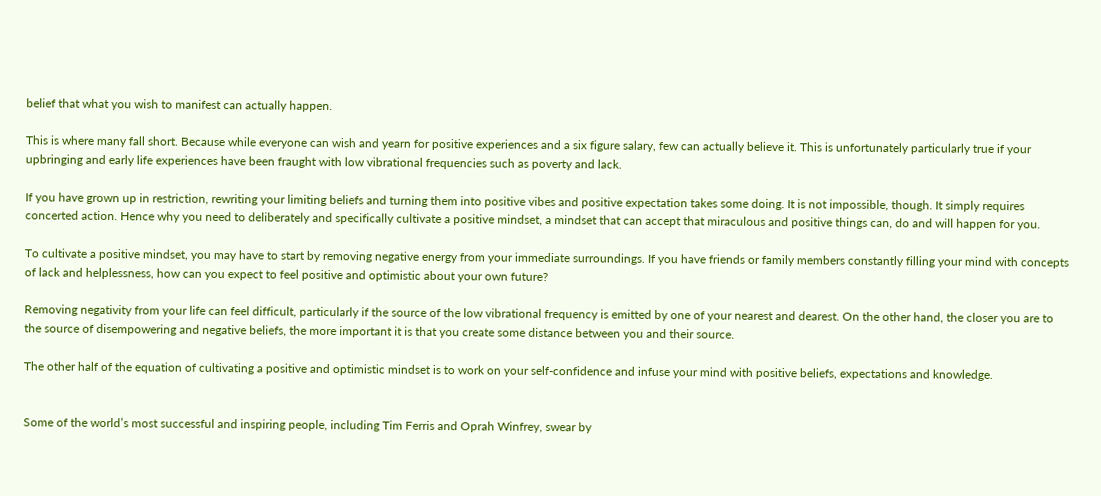belief that what you wish to manifest can actually happen.

This is where many fall short. Because while everyone can wish and yearn for positive experiences and a six figure salary, few can actually believe it. This is unfortunately particularly true if your upbringing and early life experiences have been fraught with low vibrational frequencies such as poverty and lack.

If you have grown up in restriction, rewriting your limiting beliefs and turning them into positive vibes and positive expectation takes some doing. It is not impossible, though. It simply requires concerted action. Hence why you need to deliberately and specifically cultivate a positive mindset, a mindset that can accept that miraculous and positive things can, do and will happen for you.

To cultivate a positive mindset, you may have to start by removing negative energy from your immediate surroundings. If you have friends or family members constantly filling your mind with concepts of lack and helplessness, how can you expect to feel positive and optimistic about your own future?

Removing negativity from your life can feel difficult, particularly if the source of the low vibrational frequency is emitted by one of your nearest and dearest. On the other hand, the closer you are to the source of disempowering and negative beliefs, the more important it is that you create some distance between you and their source.

The other half of the equation of cultivating a positive and optimistic mindset is to work on your self-confidence and infuse your mind with positive beliefs, expectations and knowledge.


Some of the world’s most successful and inspiring people, including Tim Ferris and Oprah Winfrey, swear by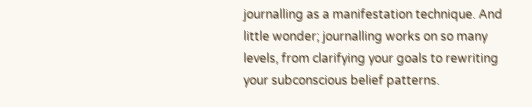journalling as a manifestation technique. And little wonder; journalling works on so many levels, from clarifying your goals to rewriting your subconscious belief patterns.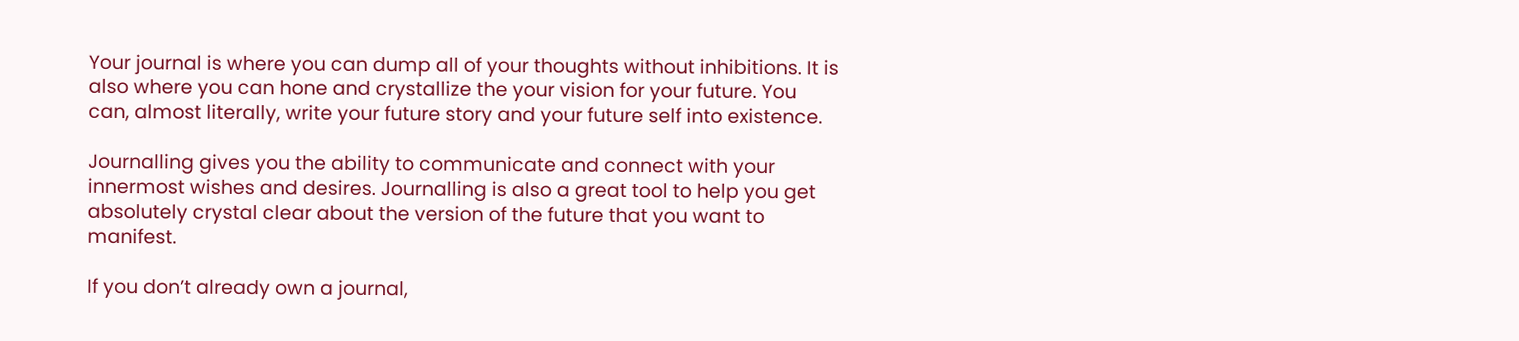Your journal is where you can dump all of your thoughts without inhibitions. It is also where you can hone and crystallize the your vision for your future. You can, almost literally, write your future story and your future self into existence.

Journalling gives you the ability to communicate and connect with your innermost wishes and desires. Journalling is also a great tool to help you get absolutely crystal clear about the version of the future that you want to manifest.

If you don’t already own a journal,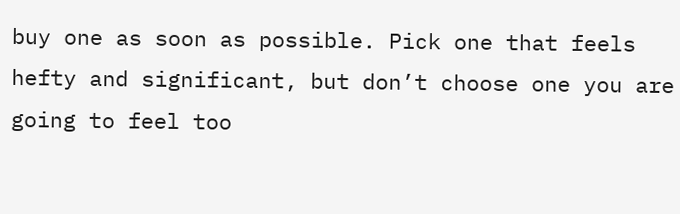buy one as soon as possible. Pick one that feels hefty and significant, but don’t choose one you are going to feel too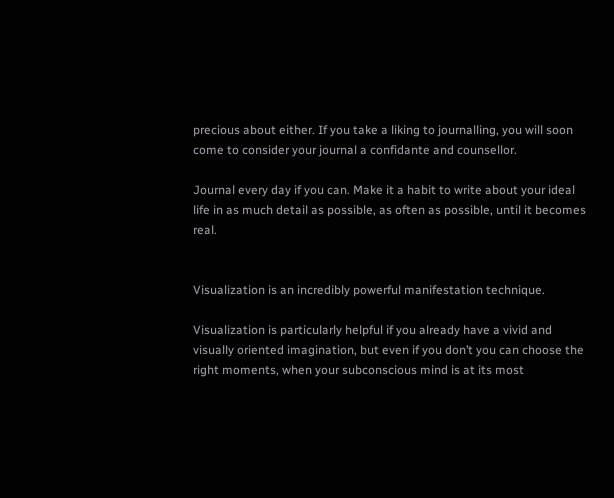precious about either. If you take a liking to journalling, you will soon come to consider your journal a confidante and counsellor.

Journal every day if you can. Make it a habit to write about your ideal life in as much detail as possible, as often as possible, until it becomes real.


Visualization is an incredibly powerful manifestation technique.

Visualization is particularly helpful if you already have a vivid and visually oriented imagination, but even if you don’t you can choose the right moments, when your subconscious mind is at its most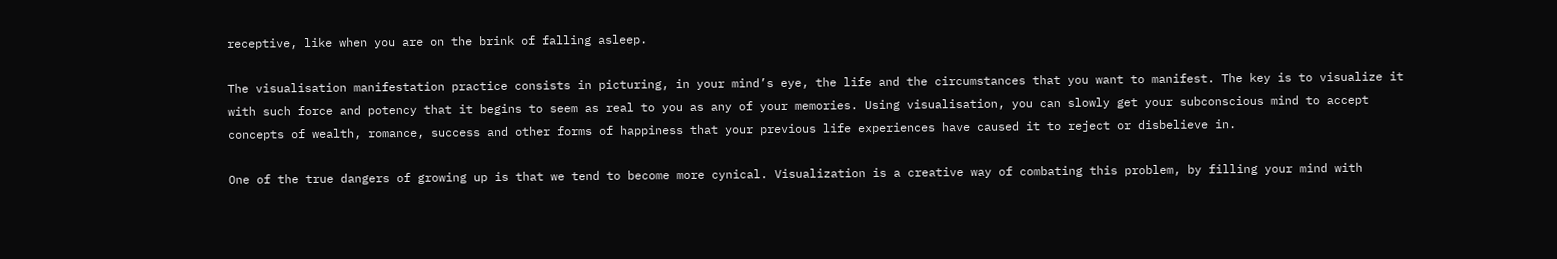receptive, like when you are on the brink of falling asleep.

The visualisation manifestation practice consists in picturing, in your mind’s eye, the life and the circumstances that you want to manifest. The key is to visualize it with such force and potency that it begins to seem as real to you as any of your memories. Using visualisation, you can slowly get your subconscious mind to accept concepts of wealth, romance, success and other forms of happiness that your previous life experiences have caused it to reject or disbelieve in.

One of the true dangers of growing up is that we tend to become more cynical. Visualization is a creative way of combating this problem, by filling your mind with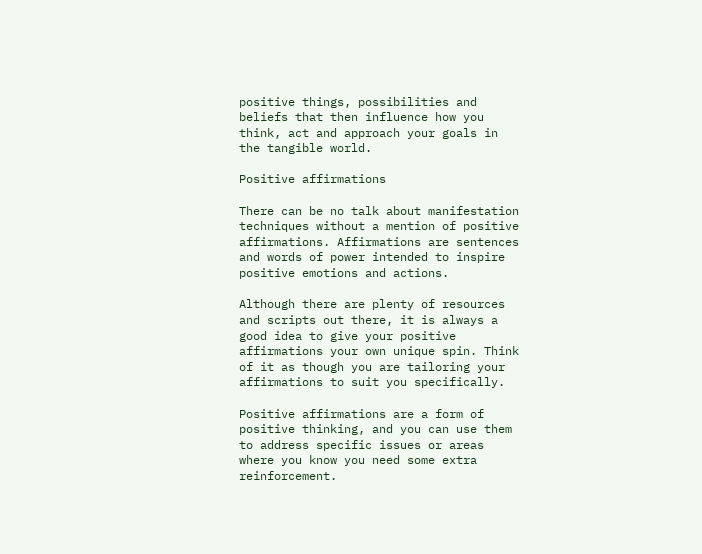positive things, possibilities and beliefs that then influence how you think, act and approach your goals in the tangible world.

Positive affirmations

There can be no talk about manifestation techniques without a mention of positive affirmations. Affirmations are sentences and words of power intended to inspire positive emotions and actions.

Although there are plenty of resources and scripts out there, it is always a good idea to give your positive affirmations your own unique spin. Think of it as though you are tailoring your affirmations to suit you specifically.

Positive affirmations are a form of positive thinking, and you can use them to address specific issues or areas where you know you need some extra reinforcement.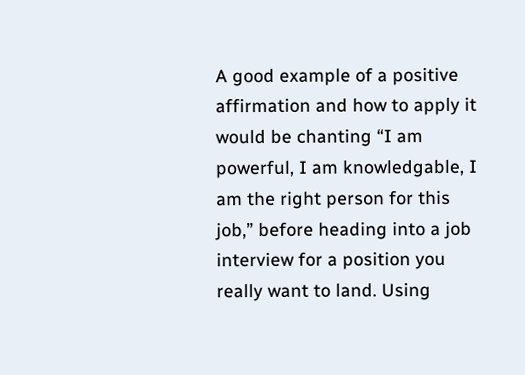A good example of a positive affirmation and how to apply it would be chanting “I am powerful, I am knowledgable, I am the right person for this job,” before heading into a job interview for a position you really want to land. Using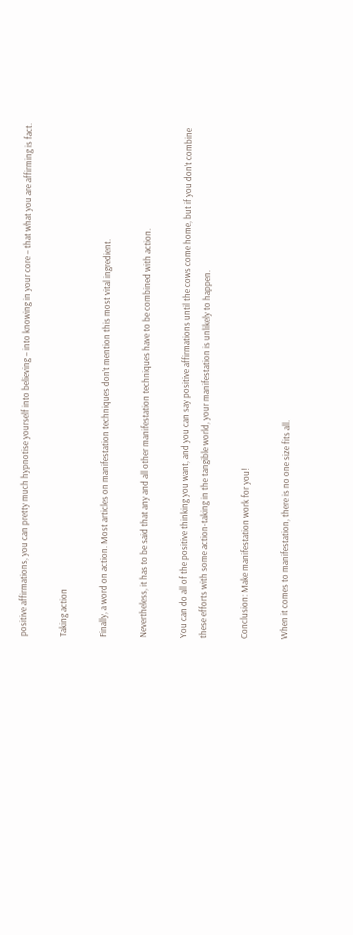positive affirmations, you can pretty much hypnotise yourself into believing – into knowing in your core – that what you are affirming is fact.

Taking action

Finally, a word on action. Most articles on manifestation techniques don’t mention this most vital ingredient.

Nevertheless, it has to be said that any and all other manifestation techniques have to be combined with action.

You can do all of the positive thinking you want, and you can say positive affirmations until the cows come home, but if you don’t combine these efforts with some action-taking in the tangible world, your manifestation is unlikely to happen.

Conclusion: Make manifestation work for you!

When it comes to manifestation, there is no one size fits all.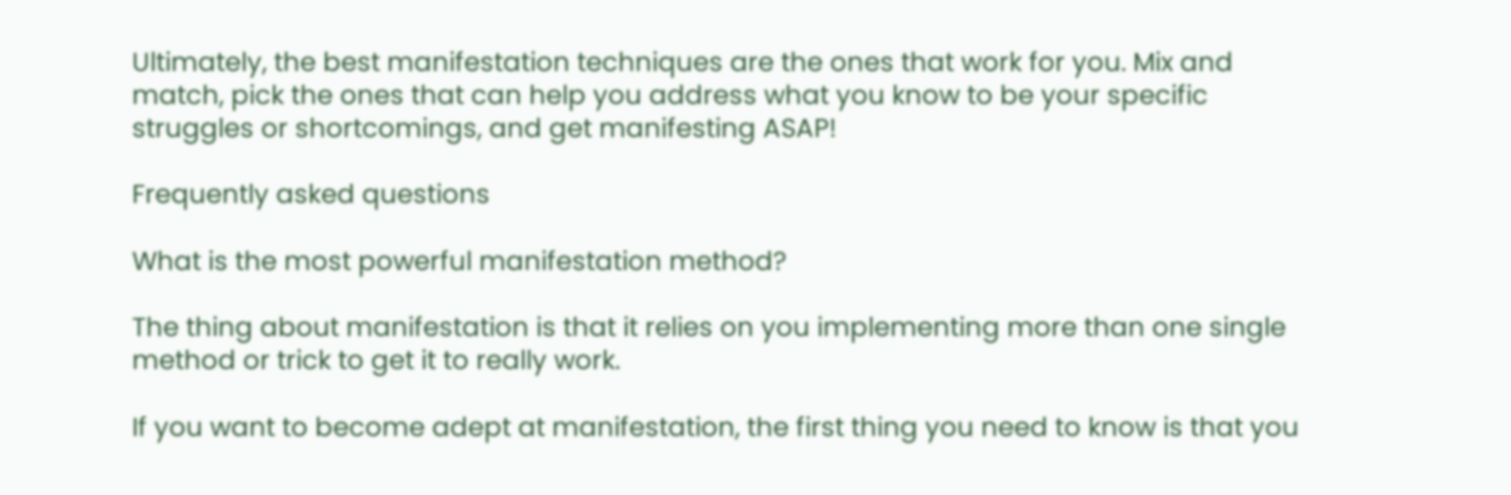Ultimately, the best manifestation techniques are the ones that work for you. Mix and match, pick the ones that can help you address what you know to be your specific struggles or shortcomings, and get manifesting ASAP!

Frequently asked questions

What is the most powerful manifestation method?

The thing about manifestation is that it relies on you implementing more than one single method or trick to get it to really work.

If you want to become adept at manifestation, the first thing you need to know is that you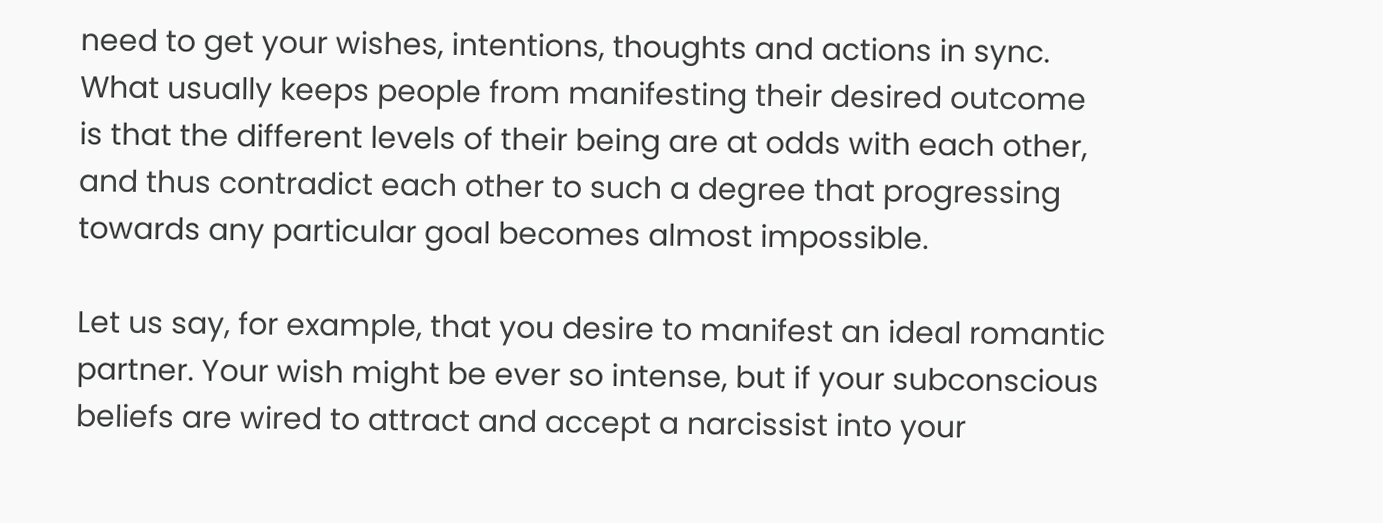need to get your wishes, intentions, thoughts and actions in sync. What usually keeps people from manifesting their desired outcome is that the different levels of their being are at odds with each other, and thus contradict each other to such a degree that progressing towards any particular goal becomes almost impossible.

Let us say, for example, that you desire to manifest an ideal romantic partner. Your wish might be ever so intense, but if your subconscious beliefs are wired to attract and accept a narcissist into your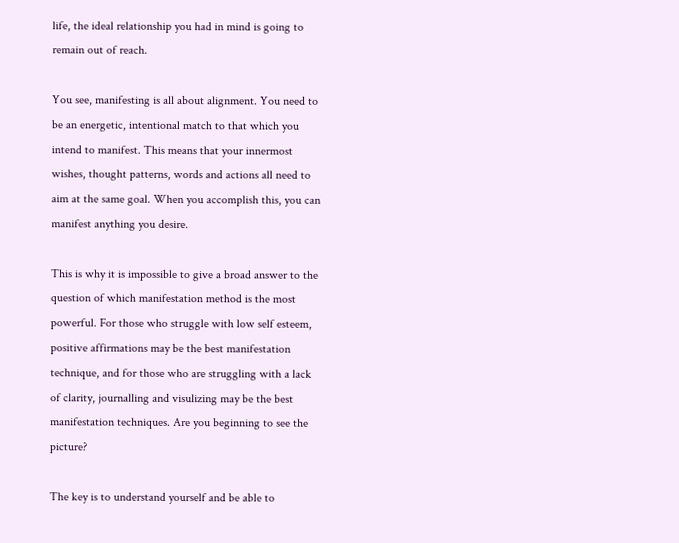life, the ideal relationship you had in mind is going to remain out of reach.

You see, manifesting is all about alignment. You need to be an energetic, intentional match to that which you intend to manifest. This means that your innermost wishes, thought patterns, words and actions all need to aim at the same goal. When you accomplish this, you can manifest anything you desire.

This is why it is impossible to give a broad answer to the question of which manifestation method is the most powerful. For those who struggle with low self esteem, positive affirmations may be the best manifestation technique, and for those who are struggling with a lack of clarity, journalling and visulizing may be the best manifestation techniques. Are you beginning to see the picture?

The key is to understand yourself and be able to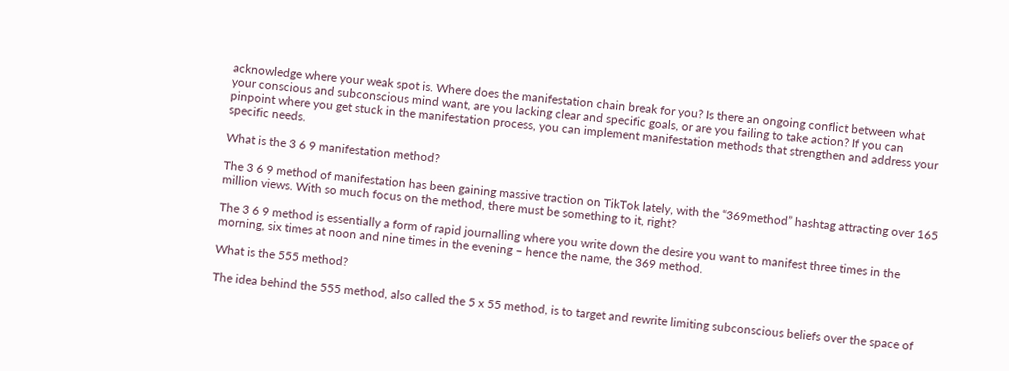acknowledge where your weak spot is. Where does the manifestation chain break for you? Is there an ongoing conflict between what your conscious and subconscious mind want, are you lacking clear and specific goals, or are you failing to take action? If you can pinpoint where you get stuck in the manifestation process, you can implement manifestation methods that strengthen and address your specific needs.

What is the 3 6 9 manifestation method?

The 3 6 9 method of manifestation has been gaining massive traction on TikTok lately, with the “369method” hashtag attracting over 165 million views. With so much focus on the method, there must be something to it, right?

The 3 6 9 method is essentially a form of rapid journalling where you write down the desire you want to manifest three times in the morning, six times at noon and nine times in the evening – hence the name, the 369 method.

What is the 555 method?

The idea behind the 555 method, also called the 5 x 55 method, is to target and rewrite limiting subconscious beliefs over the space of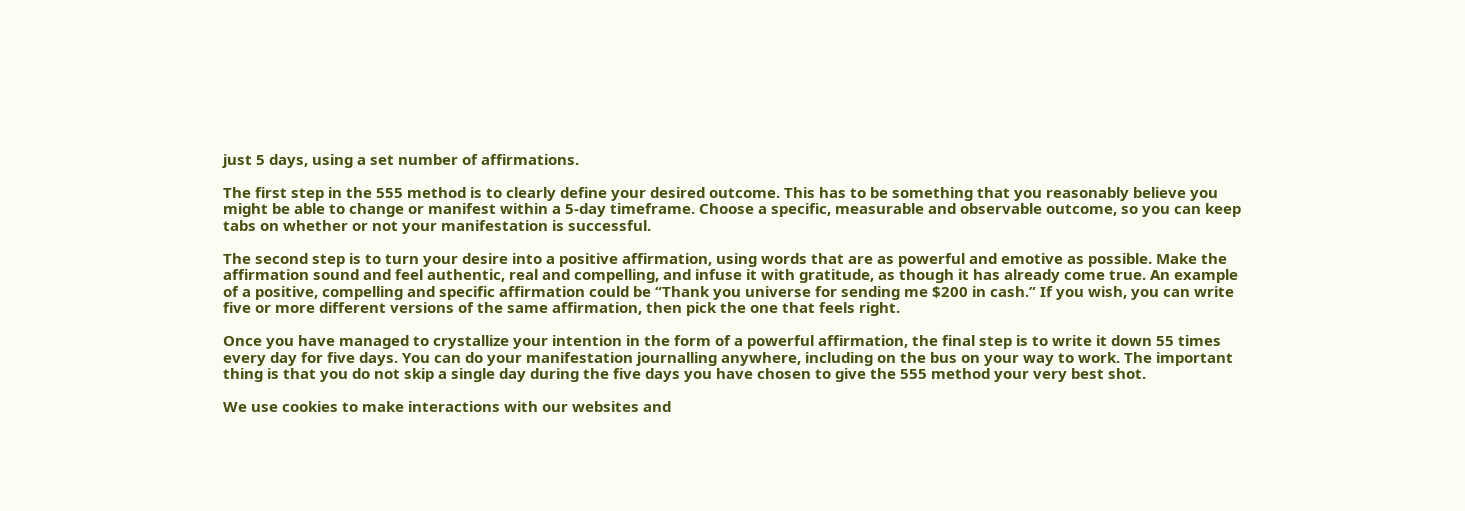just 5 days, using a set number of affirmations.

The first step in the 555 method is to clearly define your desired outcome. This has to be something that you reasonably believe you might be able to change or manifest within a 5-day timeframe. Choose a specific, measurable and observable outcome, so you can keep tabs on whether or not your manifestation is successful.

The second step is to turn your desire into a positive affirmation, using words that are as powerful and emotive as possible. Make the affirmation sound and feel authentic, real and compelling, and infuse it with gratitude, as though it has already come true. An example of a positive, compelling and specific affirmation could be “Thank you universe for sending me $200 in cash.” If you wish, you can write five or more different versions of the same affirmation, then pick the one that feels right.

Once you have managed to crystallize your intention in the form of a powerful affirmation, the final step is to write it down 55 times every day for five days. You can do your manifestation journalling anywhere, including on the bus on your way to work. The important thing is that you do not skip a single day during the five days you have chosen to give the 555 method your very best shot.

We use cookies to make interactions with our websites and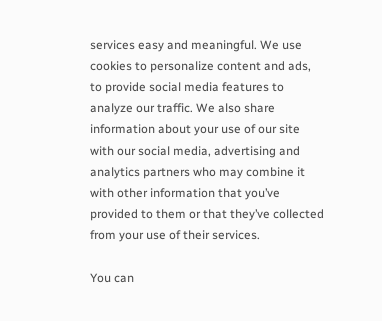services easy and meaningful. We use cookies to personalize content and ads, to provide social media features to analyze our traffic. We also share information about your use of our site with our social media, advertising and analytics partners who may combine it with other information that you’ve provided to them or that they’ve collected from your use of their services.

You can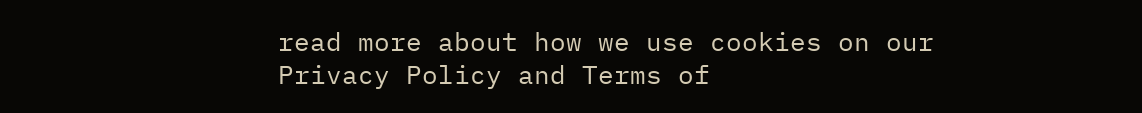read more about how we use cookies on our Privacy Policy and Terms of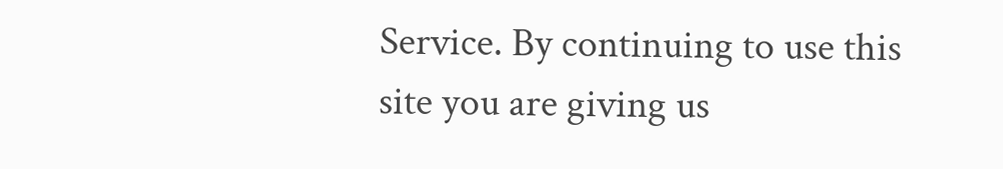Service. By continuing to use this site you are giving us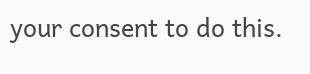your consent to do this.